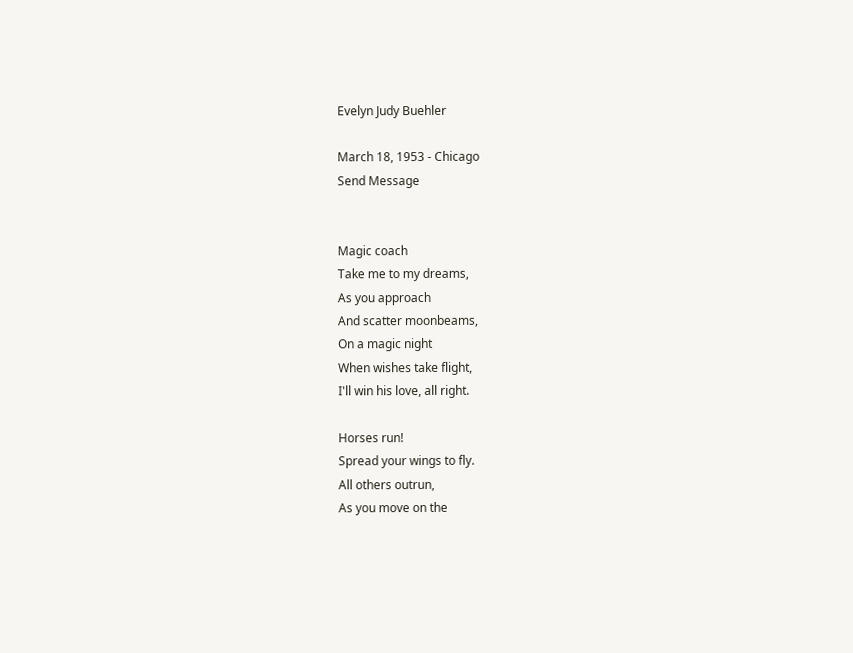Evelyn Judy Buehler

March 18, 1953 - Chicago
Send Message


Magic coach
Take me to my dreams,
As you approach
And scatter moonbeams,
On a magic night
When wishes take flight,
I'll win his love, all right.

Horses run!
Spread your wings to fly.
All others outrun,
As you move on the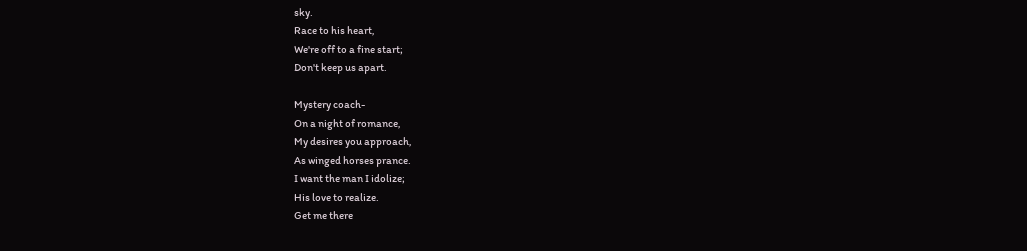sky.
Race to his heart,
We're off to a fine start;
Don't keep us apart.

Mystery coach-
On a night of romance,
My desires you approach,
As winged horses prance.
I want the man I idolize;
His love to realize.
Get me there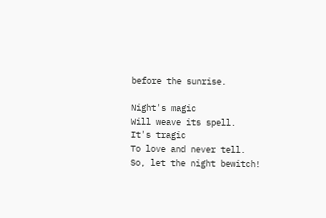before the sunrise.

Night's magic
Will weave its spell.
It's tragic
To love and never tell.
So, let the night bewitch!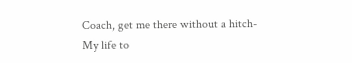Coach, get me there without a hitch-
My life to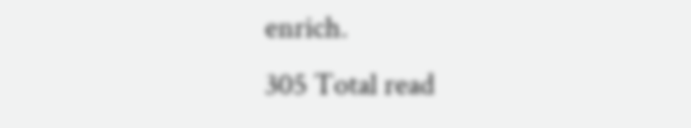enrich.
305 Total read